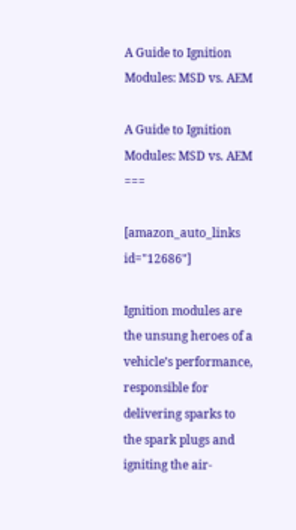A Guide to Ignition Modules: MSD vs. AEM

A Guide to Ignition Modules: MSD vs. AEM ===

[amazon_auto_links id="12686"]

Ignition modules are the unsung heroes of a vehicle’s performance, responsible for delivering sparks to the spark plugs and igniting the air-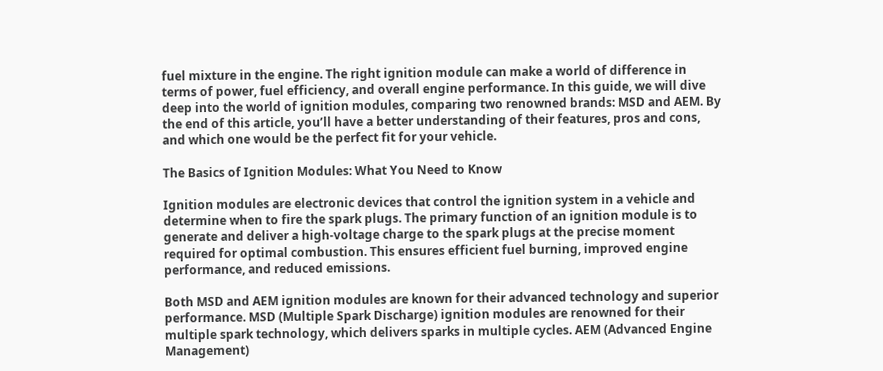fuel mixture in the engine. The right ignition module can make a world of difference in terms of power, fuel efficiency, and overall engine performance. In this guide, we will dive deep into the world of ignition modules, comparing two renowned brands: MSD and AEM. By the end of this article, you’ll have a better understanding of their features, pros and cons, and which one would be the perfect fit for your vehicle.

The Basics of Ignition Modules: What You Need to Know

Ignition modules are electronic devices that control the ignition system in a vehicle and determine when to fire the spark plugs. The primary function of an ignition module is to generate and deliver a high-voltage charge to the spark plugs at the precise moment required for optimal combustion. This ensures efficient fuel burning, improved engine performance, and reduced emissions.

Both MSD and AEM ignition modules are known for their advanced technology and superior performance. MSD (Multiple Spark Discharge) ignition modules are renowned for their multiple spark technology, which delivers sparks in multiple cycles. AEM (Advanced Engine Management)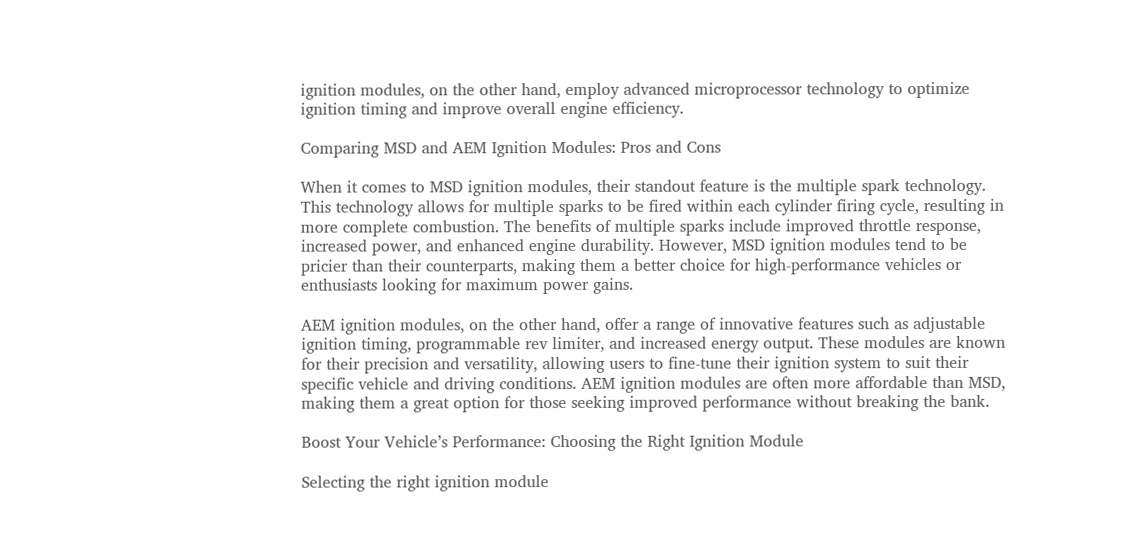ignition modules, on the other hand, employ advanced microprocessor technology to optimize ignition timing and improve overall engine efficiency.

Comparing MSD and AEM Ignition Modules: Pros and Cons

When it comes to MSD ignition modules, their standout feature is the multiple spark technology. This technology allows for multiple sparks to be fired within each cylinder firing cycle, resulting in more complete combustion. The benefits of multiple sparks include improved throttle response, increased power, and enhanced engine durability. However, MSD ignition modules tend to be pricier than their counterparts, making them a better choice for high-performance vehicles or enthusiasts looking for maximum power gains.

AEM ignition modules, on the other hand, offer a range of innovative features such as adjustable ignition timing, programmable rev limiter, and increased energy output. These modules are known for their precision and versatility, allowing users to fine-tune their ignition system to suit their specific vehicle and driving conditions. AEM ignition modules are often more affordable than MSD, making them a great option for those seeking improved performance without breaking the bank.

Boost Your Vehicle’s Performance: Choosing the Right Ignition Module

Selecting the right ignition module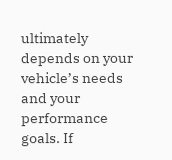ultimately depends on your vehicle’s needs and your performance goals. If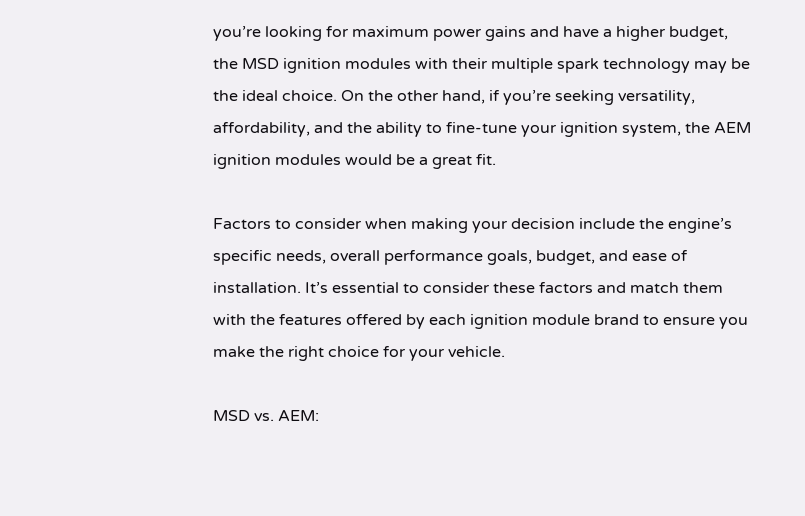you’re looking for maximum power gains and have a higher budget, the MSD ignition modules with their multiple spark technology may be the ideal choice. On the other hand, if you’re seeking versatility, affordability, and the ability to fine-tune your ignition system, the AEM ignition modules would be a great fit.

Factors to consider when making your decision include the engine’s specific needs, overall performance goals, budget, and ease of installation. It’s essential to consider these factors and match them with the features offered by each ignition module brand to ensure you make the right choice for your vehicle.

MSD vs. AEM: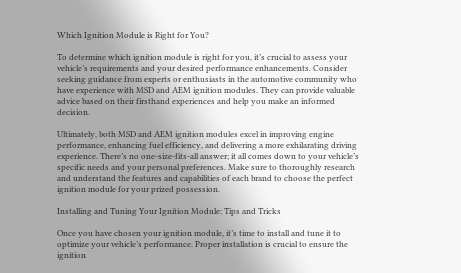Which Ignition Module is Right for You?

To determine which ignition module is right for you, it’s crucial to assess your vehicle’s requirements and your desired performance enhancements. Consider seeking guidance from experts or enthusiasts in the automotive community who have experience with MSD and AEM ignition modules. They can provide valuable advice based on their firsthand experiences and help you make an informed decision.

Ultimately, both MSD and AEM ignition modules excel in improving engine performance, enhancing fuel efficiency, and delivering a more exhilarating driving experience. There’s no one-size-fits-all answer; it all comes down to your vehicle’s specific needs and your personal preferences. Make sure to thoroughly research and understand the features and capabilities of each brand to choose the perfect ignition module for your prized possession.

Installing and Tuning Your Ignition Module: Tips and Tricks

Once you have chosen your ignition module, it’s time to install and tune it to optimize your vehicle’s performance. Proper installation is crucial to ensure the ignition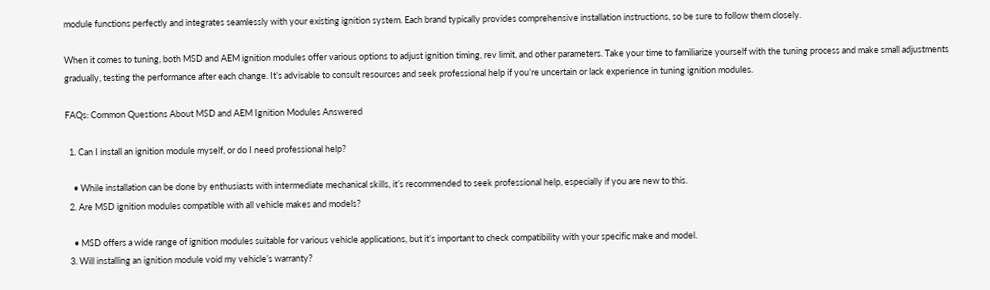module functions perfectly and integrates seamlessly with your existing ignition system. Each brand typically provides comprehensive installation instructions, so be sure to follow them closely.

When it comes to tuning, both MSD and AEM ignition modules offer various options to adjust ignition timing, rev limit, and other parameters. Take your time to familiarize yourself with the tuning process and make small adjustments gradually, testing the performance after each change. It’s advisable to consult resources and seek professional help if you’re uncertain or lack experience in tuning ignition modules.

FAQs: Common Questions About MSD and AEM Ignition Modules Answered

  1. Can I install an ignition module myself, or do I need professional help?

    • While installation can be done by enthusiasts with intermediate mechanical skills, it’s recommended to seek professional help, especially if you are new to this.
  2. Are MSD ignition modules compatible with all vehicle makes and models?

    • MSD offers a wide range of ignition modules suitable for various vehicle applications, but it’s important to check compatibility with your specific make and model.
  3. Will installing an ignition module void my vehicle’s warranty?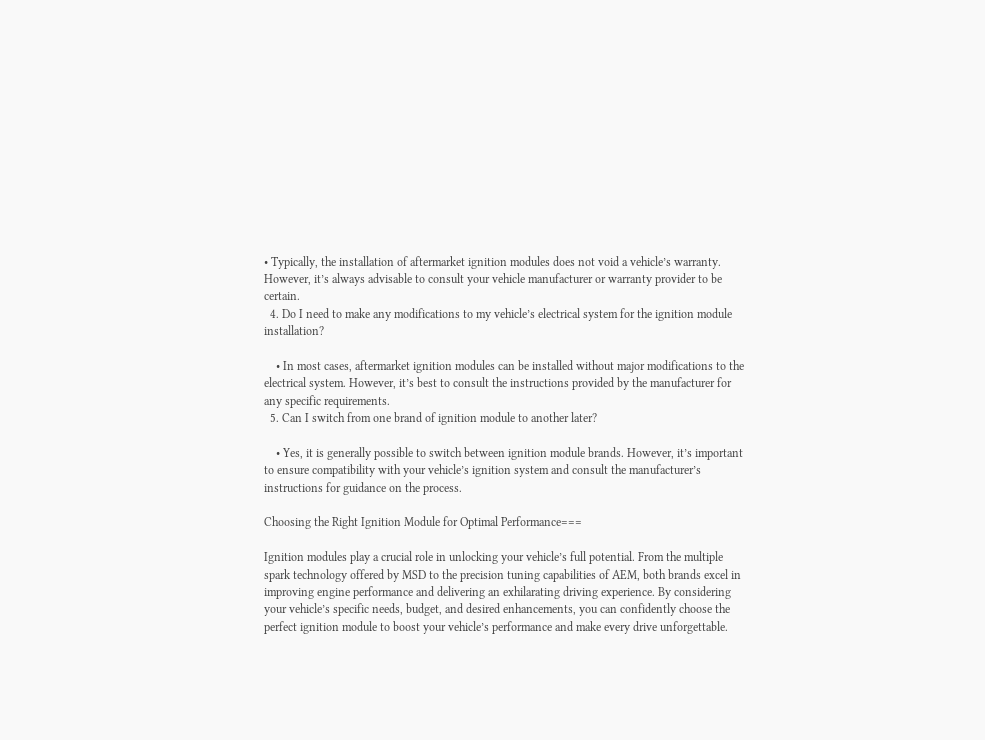• Typically, the installation of aftermarket ignition modules does not void a vehicle’s warranty. However, it’s always advisable to consult your vehicle manufacturer or warranty provider to be certain.
  4. Do I need to make any modifications to my vehicle’s electrical system for the ignition module installation?

    • In most cases, aftermarket ignition modules can be installed without major modifications to the electrical system. However, it’s best to consult the instructions provided by the manufacturer for any specific requirements.
  5. Can I switch from one brand of ignition module to another later?

    • Yes, it is generally possible to switch between ignition module brands. However, it’s important to ensure compatibility with your vehicle’s ignition system and consult the manufacturer’s instructions for guidance on the process.

Choosing the Right Ignition Module for Optimal Performance===

Ignition modules play a crucial role in unlocking your vehicle’s full potential. From the multiple spark technology offered by MSD to the precision tuning capabilities of AEM, both brands excel in improving engine performance and delivering an exhilarating driving experience. By considering your vehicle’s specific needs, budget, and desired enhancements, you can confidently choose the perfect ignition module to boost your vehicle’s performance and make every drive unforgettable.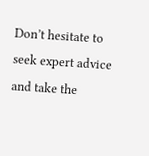Don’t hesitate to seek expert advice and take the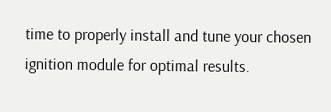time to properly install and tune your chosen ignition module for optimal results.